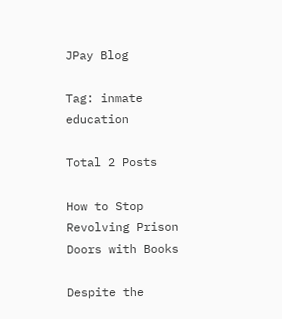JPay Blog

Tag: inmate education

Total 2 Posts

How to Stop Revolving Prison Doors with Books

Despite the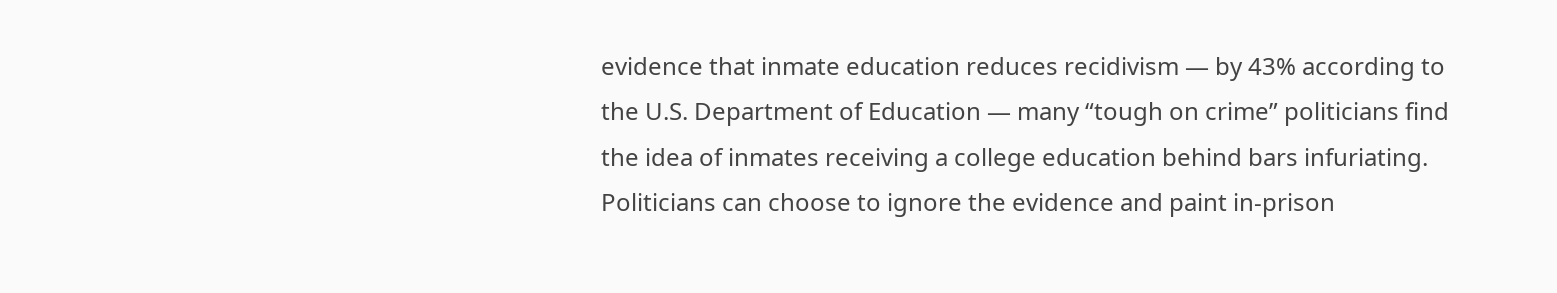evidence that inmate education reduces recidivism — by 43% according to the U.S. Department of Education — many “tough on crime” politicians find the idea of inmates receiving a college education behind bars infuriating. Politicians can choose to ignore the evidence and paint in-prison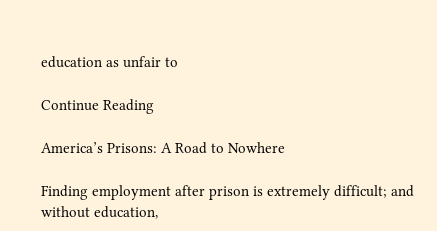education as unfair to

Continue Reading

America’s Prisons: A Road to Nowhere

Finding employment after prison is extremely difficult; and without education,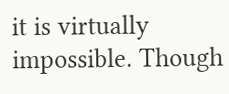it is virtually impossible. Though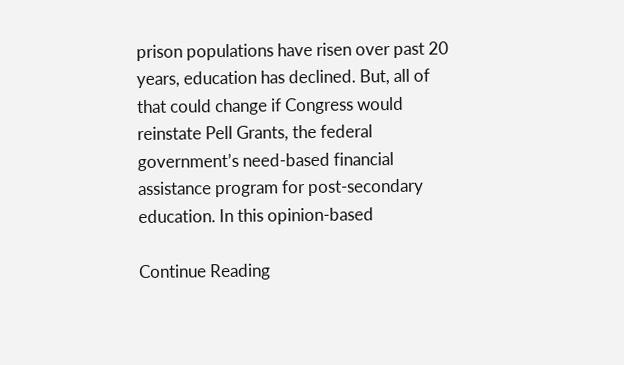prison populations have risen over past 20 years, education has declined. But, all of that could change if Congress would reinstate Pell Grants, the federal government’s need-based financial assistance program for post-secondary education. In this opinion-based

Continue Reading